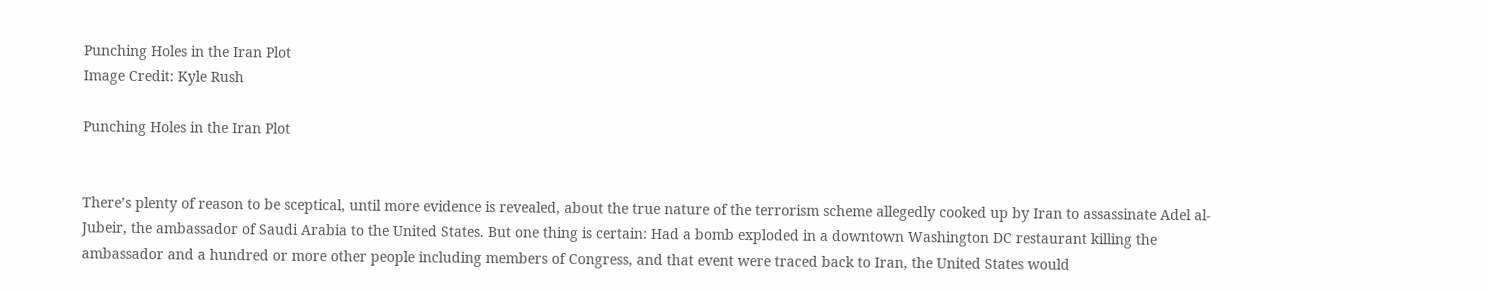Punching Holes in the Iran Plot
Image Credit: Kyle Rush

Punching Holes in the Iran Plot


There’s plenty of reason to be sceptical, until more evidence is revealed, about the true nature of the terrorism scheme allegedly cooked up by Iran to assassinate Adel al-Jubeir, the ambassador of Saudi Arabia to the United States. But one thing is certain: Had a bomb exploded in a downtown Washington DC restaurant killing the ambassador and a hundred or more other people including members of Congress, and that event were traced back to Iran, the United States would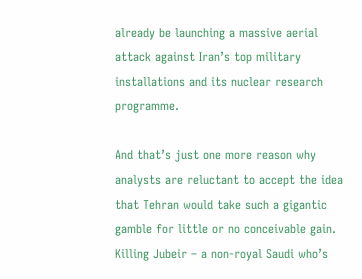already be launching a massive aerial attack against Iran’s top military installations and its nuclear research programme.

And that’s just one more reason why analysts are reluctant to accept the idea that Tehran would take such a gigantic gamble for little or no conceivable gain. Killing Jubeir – a non-royal Saudi who’s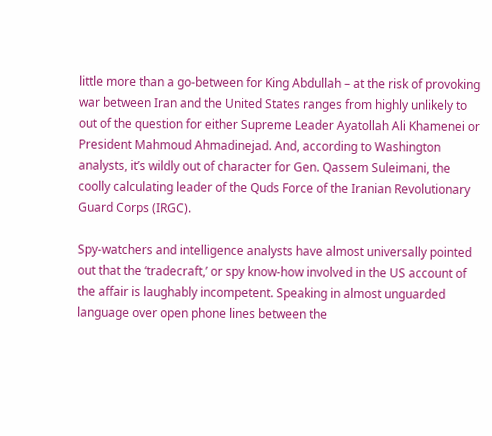little more than a go-between for King Abdullah – at the risk of provoking war between Iran and the United States ranges from highly unlikely to out of the question for either Supreme Leader Ayatollah Ali Khamenei or President Mahmoud Ahmadinejad. And, according to Washington analysts, it’s wildly out of character for Gen. Qassem Suleimani, the coolly calculating leader of the Quds Force of the Iranian Revolutionary Guard Corps (IRGC).

Spy-watchers and intelligence analysts have almost universally pointed out that the ‘tradecraft,’ or spy know-how involved in the US account of the affair is laughably incompetent. Speaking in almost unguarded language over open phone lines between the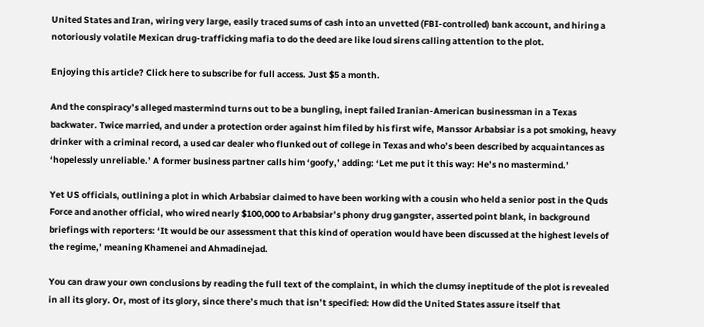United States and Iran, wiring very large, easily traced sums of cash into an unvetted (FBI-controlled) bank account, and hiring a notoriously volatile Mexican drug-trafficking mafia to do the deed are like loud sirens calling attention to the plot.

Enjoying this article? Click here to subscribe for full access. Just $5 a month.

And the conspiracy’s alleged mastermind turns out to be a bungling, inept failed Iranian-American businessman in a Texas backwater. Twice married, and under a protection order against him filed by his first wife, Manssor Arbabsiar is a pot smoking, heavy drinker with a criminal record, a used car dealer who flunked out of college in Texas and who’s been described by acquaintances as ‘hopelessly unreliable.’ A former business partner calls him ‘goofy,’ adding: ‘Let me put it this way: He’s no mastermind.’

Yet US officials, outlining a plot in which Arbabsiar claimed to have been working with a cousin who held a senior post in the Quds Force and another official, who wired nearly $100,000 to Arbabsiar’s phony drug gangster, asserted point blank, in background briefings with reporters: ‘It would be our assessment that this kind of operation would have been discussed at the highest levels of the regime,’ meaning Khamenei and Ahmadinejad.

You can draw your own conclusions by reading the full text of the complaint, in which the clumsy ineptitude of the plot is revealed in all its glory. Or, most of its glory, since there’s much that isn’t specified: How did the United States assure itself that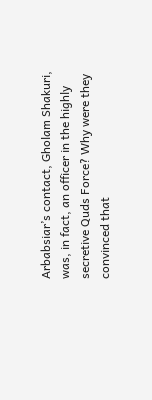Arbabsiar’s contact, Gholam Shakuri, was, in fact, an officer in the highly secretive Quds Force? Why were they convinced that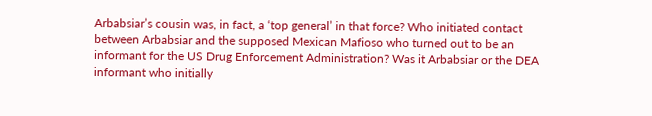Arbabsiar’s cousin was, in fact, a ‘top general’ in that force? Who initiated contact between Arbabsiar and the supposed Mexican Mafioso who turned out to be an informant for the US Drug Enforcement Administration? Was it Arbabsiar or the DEA informant who initially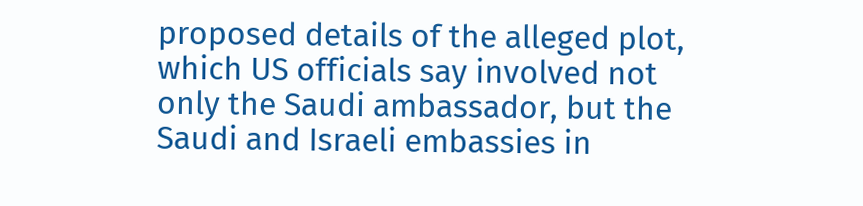proposed details of the alleged plot, which US officials say involved not only the Saudi ambassador, but the Saudi and Israeli embassies in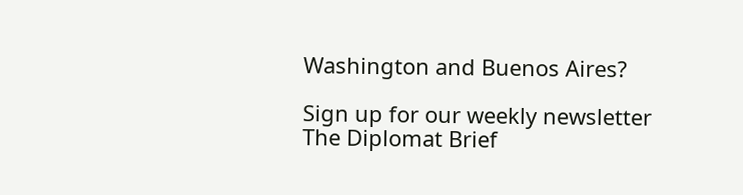Washington and Buenos Aires?

Sign up for our weekly newsletter
The Diplomat Brief